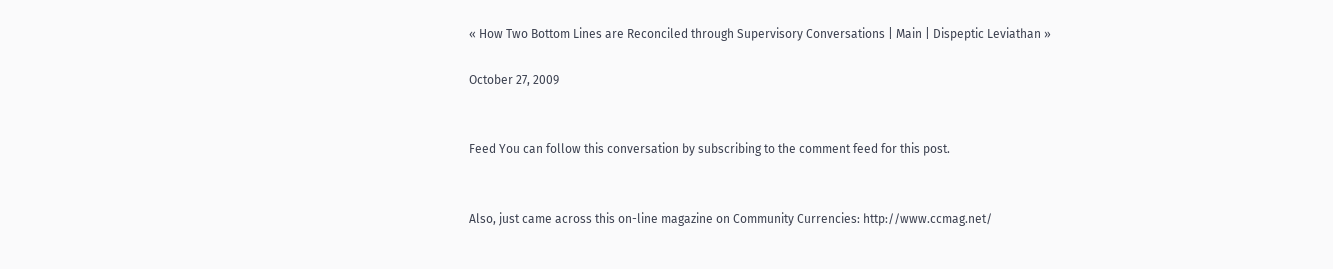« How Two Bottom Lines are Reconciled through Supervisory Conversations | Main | Dispeptic Leviathan »

October 27, 2009


Feed You can follow this conversation by subscribing to the comment feed for this post.


Also, just came across this on-line magazine on Community Currencies: http://www.ccmag.net/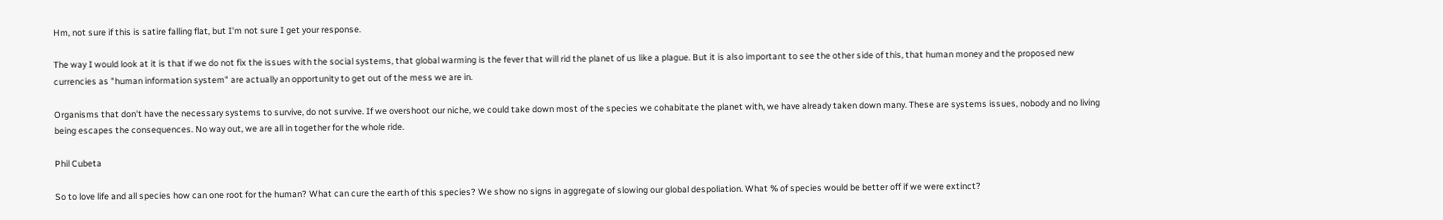Hm, not sure if this is satire falling flat, but I'm not sure I get your response.

The way I would look at it is that if we do not fix the issues with the social systems, that global warming is the fever that will rid the planet of us like a plague. But it is also important to see the other side of this, that human money and the proposed new currencies as "human information system" are actually an opportunity to get out of the mess we are in.

Organisms that don't have the necessary systems to survive, do not survive. If we overshoot our niche, we could take down most of the species we cohabitate the planet with, we have already taken down many. These are systems issues, nobody and no living being escapes the consequences. No way out, we are all in together for the whole ride.

Phil Cubeta

So to love life and all species how can one root for the human? What can cure the earth of this species? We show no signs in aggregate of slowing our global despoliation. What % of species would be better off if we were extinct?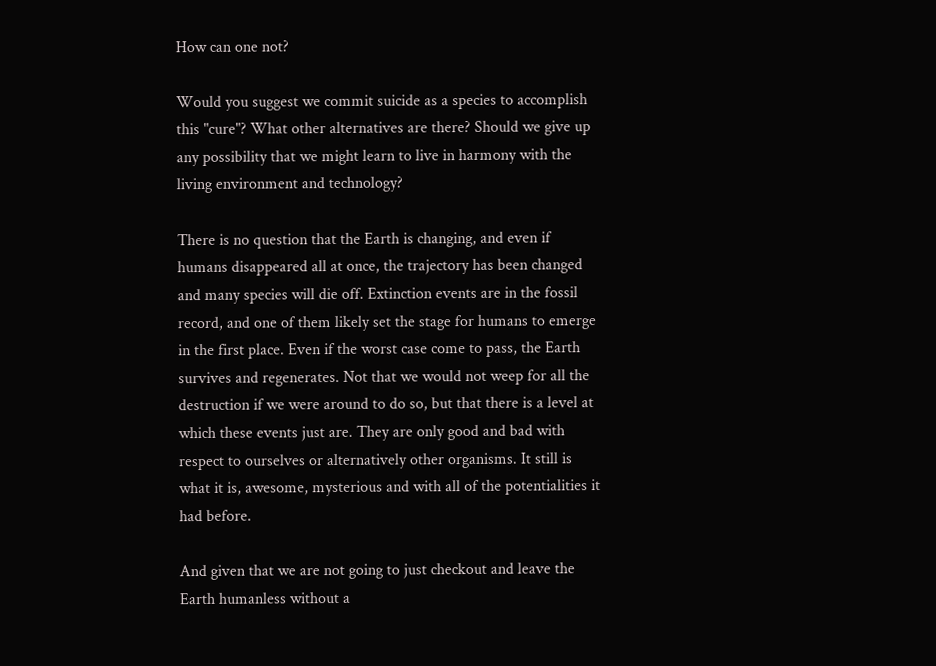How can one not?

Would you suggest we commit suicide as a species to accomplish this "cure"? What other alternatives are there? Should we give up any possibility that we might learn to live in harmony with the living environment and technology?

There is no question that the Earth is changing, and even if humans disappeared all at once, the trajectory has been changed and many species will die off. Extinction events are in the fossil record, and one of them likely set the stage for humans to emerge in the first place. Even if the worst case come to pass, the Earth survives and regenerates. Not that we would not weep for all the destruction if we were around to do so, but that there is a level at which these events just are. They are only good and bad with respect to ourselves or alternatively other organisms. It still is what it is, awesome, mysterious and with all of the potentialities it had before.

And given that we are not going to just checkout and leave the Earth humanless without a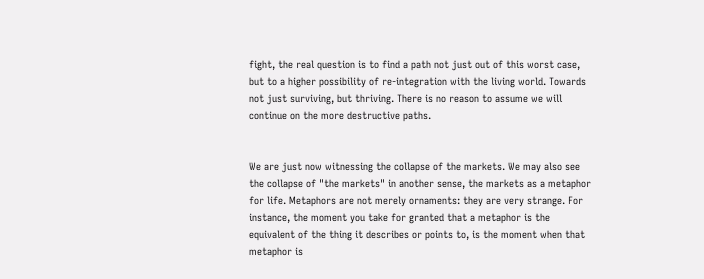fight, the real question is to find a path not just out of this worst case, but to a higher possibility of re-integration with the living world. Towards not just surviving, but thriving. There is no reason to assume we will continue on the more destructive paths.


We are just now witnessing the collapse of the markets. We may also see the collapse of "the markets" in another sense, the markets as a metaphor for life. Metaphors are not merely ornaments: they are very strange. For instance, the moment you take for granted that a metaphor is the equivalent of the thing it describes or points to, is the moment when that metaphor is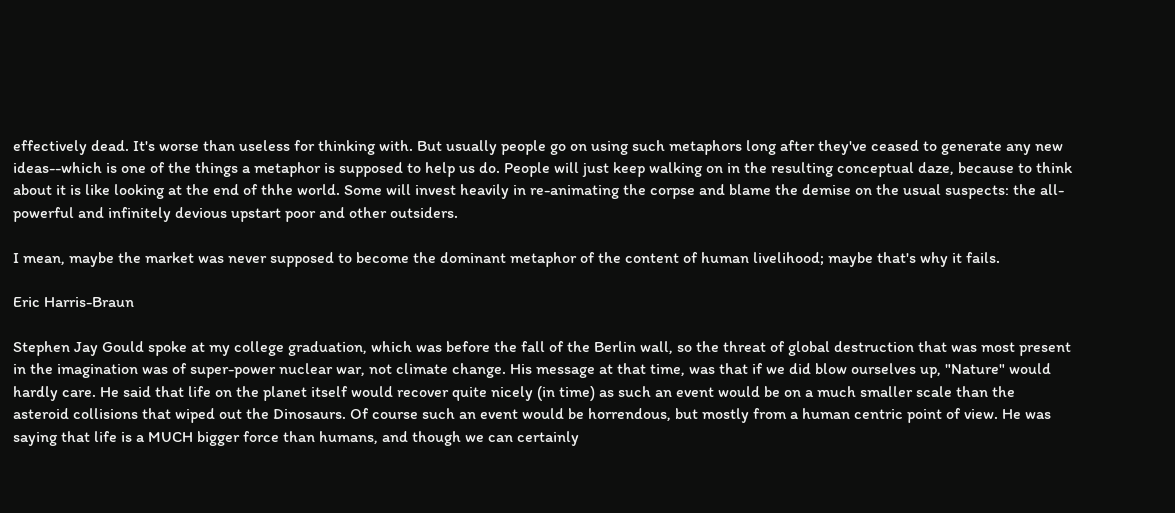effectively dead. It's worse than useless for thinking with. But usually people go on using such metaphors long after they've ceased to generate any new ideas--which is one of the things a metaphor is supposed to help us do. People will just keep walking on in the resulting conceptual daze, because to think about it is like looking at the end of thhe world. Some will invest heavily in re-animating the corpse and blame the demise on the usual suspects: the all-powerful and infinitely devious upstart poor and other outsiders.

I mean, maybe the market was never supposed to become the dominant metaphor of the content of human livelihood; maybe that's why it fails.

Eric Harris-Braun

Stephen Jay Gould spoke at my college graduation, which was before the fall of the Berlin wall, so the threat of global destruction that was most present in the imagination was of super-power nuclear war, not climate change. His message at that time, was that if we did blow ourselves up, "Nature" would hardly care. He said that life on the planet itself would recover quite nicely (in time) as such an event would be on a much smaller scale than the asteroid collisions that wiped out the Dinosaurs. Of course such an event would be horrendous, but mostly from a human centric point of view. He was saying that life is a MUCH bigger force than humans, and though we can certainly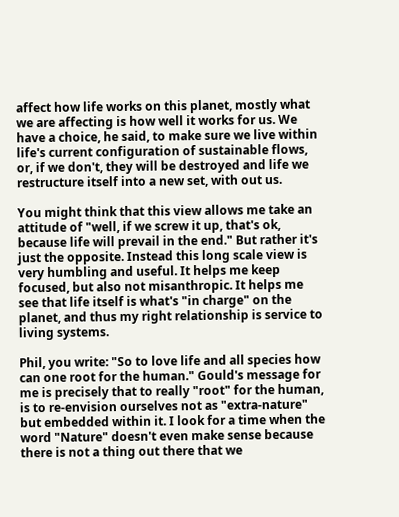affect how life works on this planet, mostly what we are affecting is how well it works for us. We have a choice, he said, to make sure we live within life's current configuration of sustainable flows, or, if we don't, they will be destroyed and life we restructure itself into a new set, with out us.

You might think that this view allows me take an attitude of "well, if we screw it up, that's ok, because life will prevail in the end." But rather it's just the opposite. Instead this long scale view is very humbling and useful. It helps me keep focused, but also not misanthropic. It helps me see that life itself is what's "in charge" on the planet, and thus my right relationship is service to living systems.

Phil, you write: "So to love life and all species how can one root for the human." Gould's message for me is precisely that to really "root" for the human, is to re-envision ourselves not as "extra-nature" but embedded within it. I look for a time when the word "Nature" doesn't even make sense because there is not a thing out there that we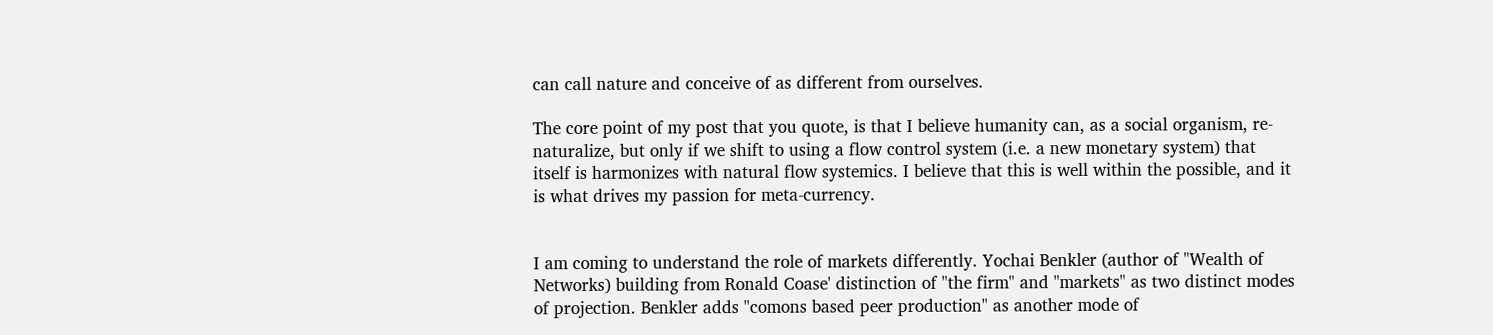can call nature and conceive of as different from ourselves.

The core point of my post that you quote, is that I believe humanity can, as a social organism, re-naturalize, but only if we shift to using a flow control system (i.e. a new monetary system) that itself is harmonizes with natural flow systemics. I believe that this is well within the possible, and it is what drives my passion for meta-currency.


I am coming to understand the role of markets differently. Yochai Benkler (author of "Wealth of Networks) building from Ronald Coase' distinction of "the firm" and "markets" as two distinct modes of projection. Benkler adds "comons based peer production" as another mode of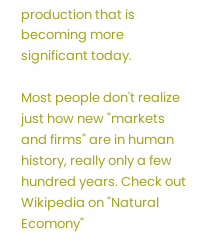production that is becoming more significant today.

Most people don't realize just how new "markets and firms" are in human history, really only a few hundred years. Check out Wikipedia on "Natural Ecomony"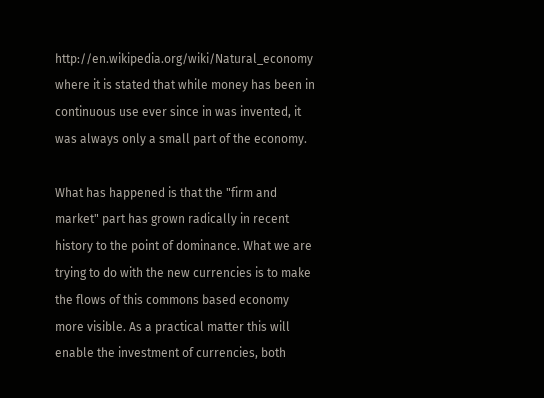http://en.wikipedia.org/wiki/Natural_economy where it is stated that while money has been in continuous use ever since in was invented, it was always only a small part of the economy.

What has happened is that the "firm and market" part has grown radically in recent history to the point of dominance. What we are trying to do with the new currencies is to make the flows of this commons based economy more visible. As a practical matter this will enable the investment of currencies, both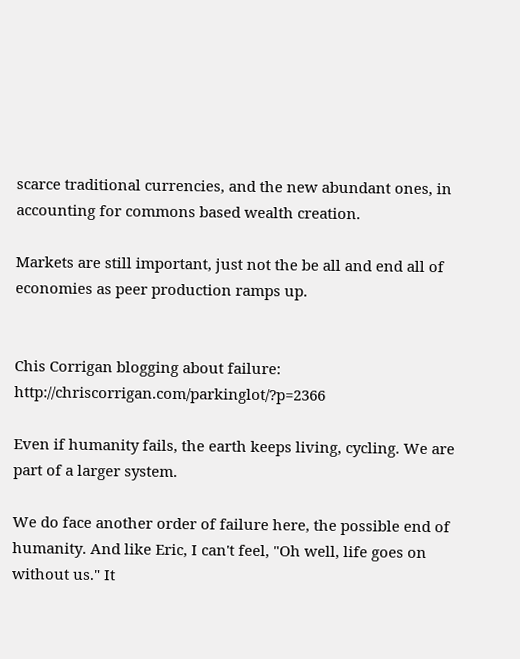scarce traditional currencies, and the new abundant ones, in accounting for commons based wealth creation.

Markets are still important, just not the be all and end all of economies as peer production ramps up.


Chis Corrigan blogging about failure: http://chriscorrigan.com/parkinglot/?p=2366

Even if humanity fails, the earth keeps living, cycling. We are part of a larger system.

We do face another order of failure here, the possible end of humanity. And like Eric, I can't feel, "Oh well, life goes on without us." It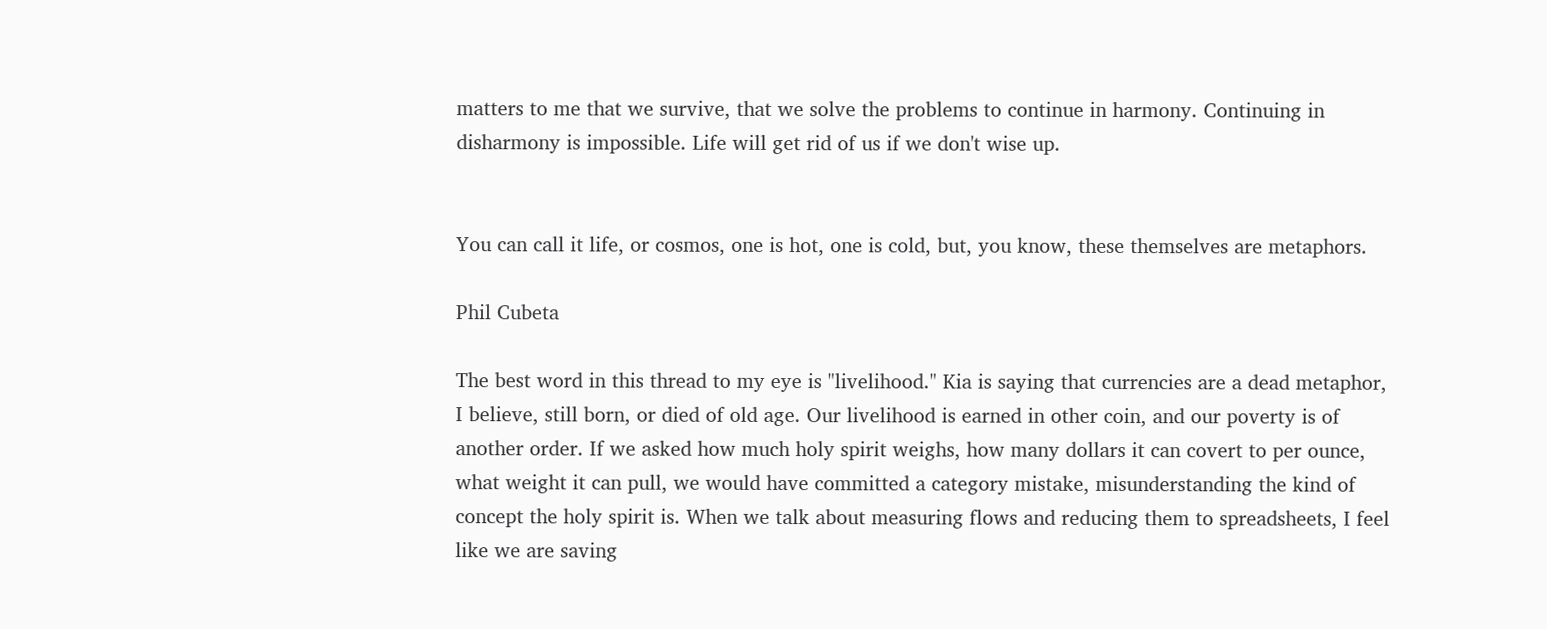matters to me that we survive, that we solve the problems to continue in harmony. Continuing in disharmony is impossible. Life will get rid of us if we don't wise up.


You can call it life, or cosmos, one is hot, one is cold, but, you know, these themselves are metaphors.

Phil Cubeta

The best word in this thread to my eye is "livelihood." Kia is saying that currencies are a dead metaphor, I believe, still born, or died of old age. Our livelihood is earned in other coin, and our poverty is of another order. If we asked how much holy spirit weighs, how many dollars it can covert to per ounce, what weight it can pull, we would have committed a category mistake, misunderstanding the kind of concept the holy spirit is. When we talk about measuring flows and reducing them to spreadsheets, I feel like we are saving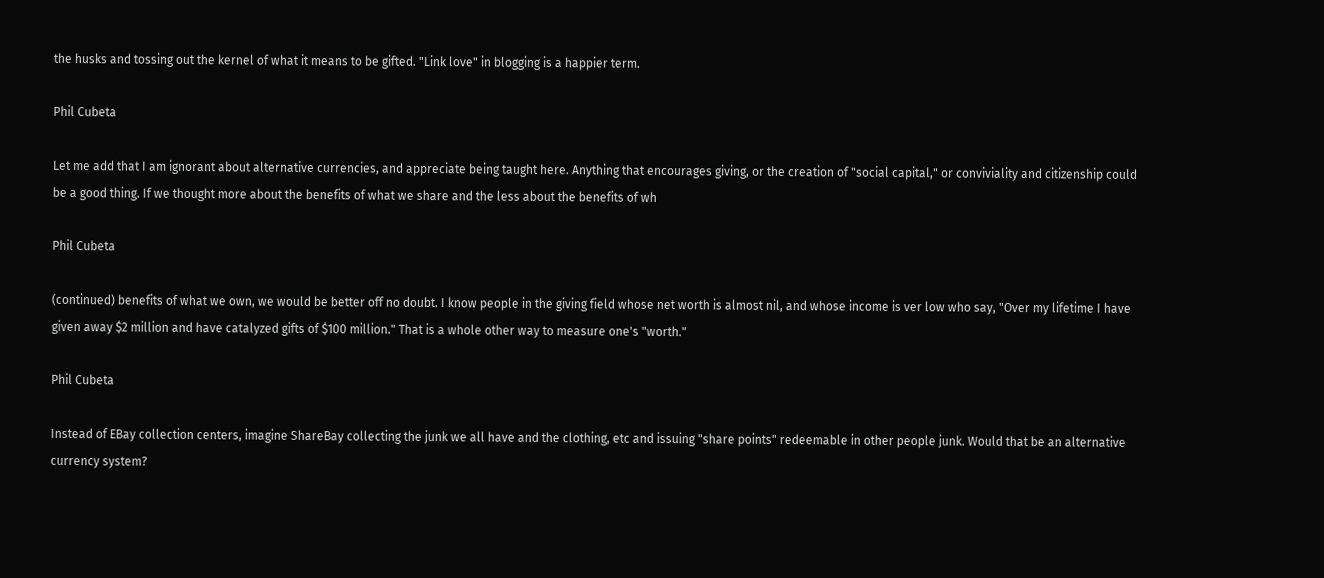the husks and tossing out the kernel of what it means to be gifted. "Link love" in blogging is a happier term.

Phil Cubeta

Let me add that I am ignorant about alternative currencies, and appreciate being taught here. Anything that encourages giving, or the creation of "social capital," or conviviality and citizenship could be a good thing. If we thought more about the benefits of what we share and the less about the benefits of wh

Phil Cubeta

(continued) benefits of what we own, we would be better off no doubt. I know people in the giving field whose net worth is almost nil, and whose income is ver low who say, "Over my lifetime I have given away $2 million and have catalyzed gifts of $100 million." That is a whole other way to measure one's "worth."

Phil Cubeta

Instead of EBay collection centers, imagine ShareBay collecting the junk we all have and the clothing, etc and issuing "share points" redeemable in other people junk. Would that be an alternative currency system?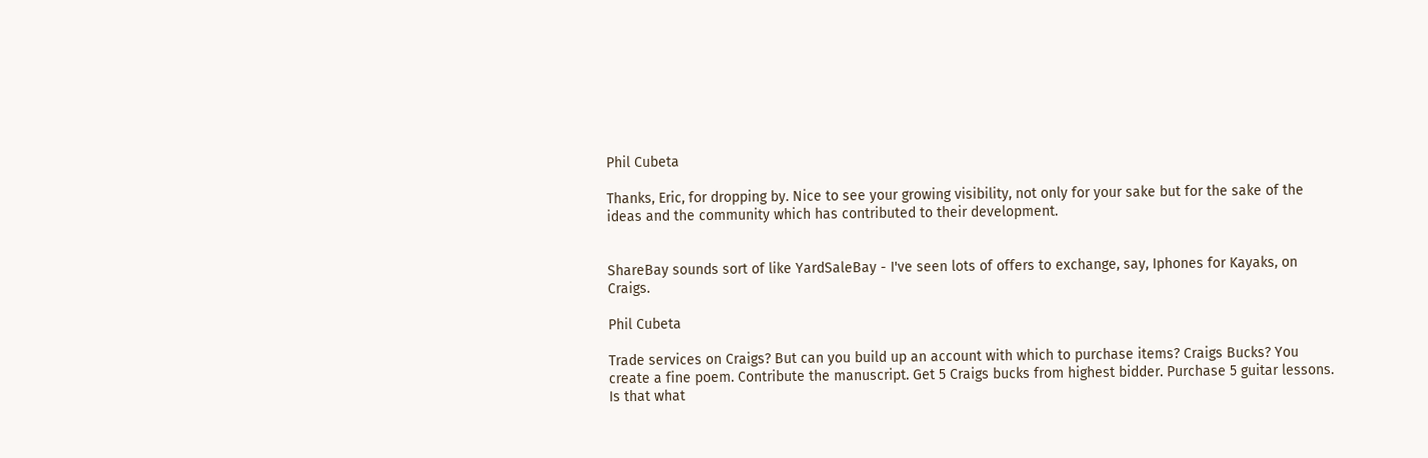Phil Cubeta

Thanks, Eric, for dropping by. Nice to see your growing visibility, not only for your sake but for the sake of the ideas and the community which has contributed to their development.


ShareBay sounds sort of like YardSaleBay - I've seen lots of offers to exchange, say, Iphones for Kayaks, on Craigs.

Phil Cubeta

Trade services on Craigs? But can you build up an account with which to purchase items? Craigs Bucks? You create a fine poem. Contribute the manuscript. Get 5 Craigs bucks from highest bidder. Purchase 5 guitar lessons. Is that what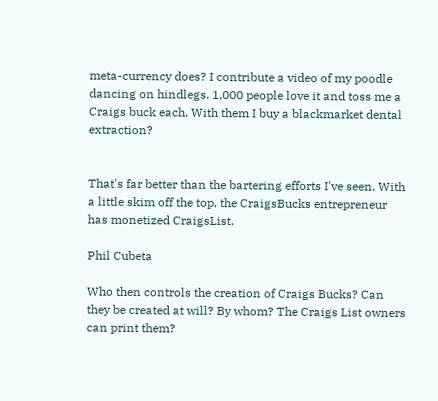meta-currency does? I contribute a video of my poodle dancing on hindlegs. 1,000 people love it and toss me a Craigs buck each. With them I buy a blackmarket dental extraction?


That's far better than the bartering efforts I've seen. With a little skim off the top, the CraigsBucks entrepreneur has monetized CraigsList.

Phil Cubeta

Who then controls the creation of Craigs Bucks? Can they be created at will? By whom? The Craigs List owners can print them?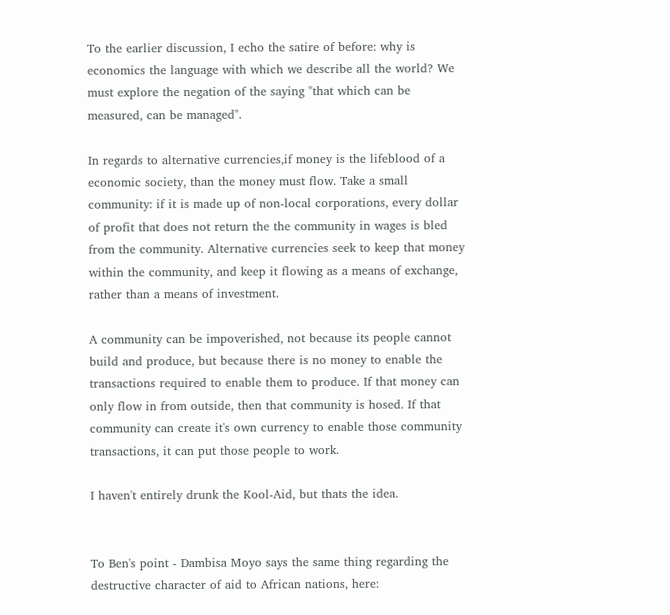To the earlier discussion, I echo the satire of before: why is economics the language with which we describe all the world? We must explore the negation of the saying "that which can be measured, can be managed".

In regards to alternative currencies,if money is the lifeblood of a economic society, than the money must flow. Take a small community: if it is made up of non-local corporations, every dollar of profit that does not return the the community in wages is bled from the community. Alternative currencies seek to keep that money within the community, and keep it flowing as a means of exchange, rather than a means of investment.

A community can be impoverished, not because its people cannot build and produce, but because there is no money to enable the transactions required to enable them to produce. If that money can only flow in from outside, then that community is hosed. If that community can create it's own currency to enable those community transactions, it can put those people to work.

I haven't entirely drunk the Kool-Aid, but thats the idea.


To Ben's point - Dambisa Moyo says the same thing regarding the destructive character of aid to African nations, here: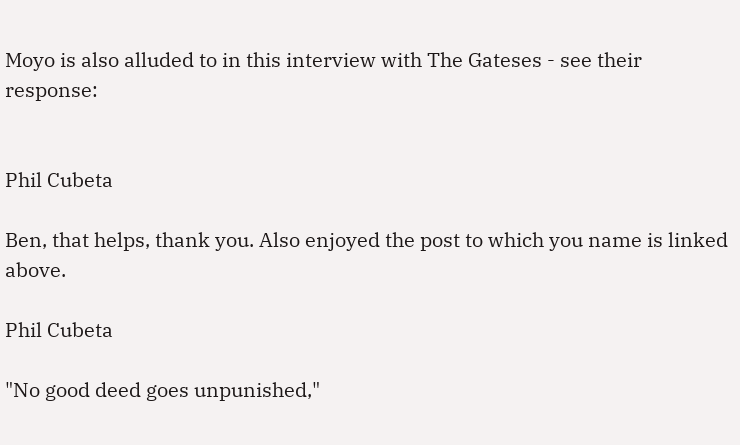Moyo is also alluded to in this interview with The Gateses - see their response:


Phil Cubeta

Ben, that helps, thank you. Also enjoyed the post to which you name is linked above.

Phil Cubeta

"No good deed goes unpunished,"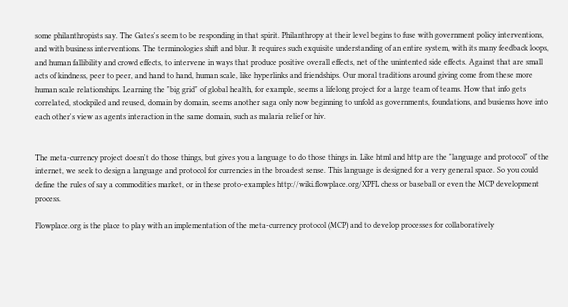some philanthropists say. The Gates's seem to be responding in that spirit. Philanthropy at their level begins to fuse with government policy interventions, and with business interventions. The terminologies shift and blur. It requires such exquisite understanding of an entire system, with its many feedback loops, and human fallibility and crowd effects, to intervene in ways that produce positive overall effects, net of the unintented side effects. Against that are small acts of kindness, peer to peer, and hand to hand, human scale, like hyperlinks and friendships. Our moral traditions around giving come from these more human scale relationships. Learning the "big grid" of global health, for example, seems a lifelong project for a large team of teams. How that info gets correlated, stockpiled and reused, domain by domain, seems another saga only now beginning to unfold as governments, foundations, and busienss hove into each other's view as agents interaction in the same domain, such as malaria relief or hiv.


The meta-currency project doesn't do those things, but gives you a language to do those things in. Like html and http are the "language and protocol" of the internet, we seek to design a language and protocol for currencies in the broadest sense. This language is designed for a very general space. So you could define the rules of say a commodities market, or in these proto-examples http://wiki.flowplace.org/XPFL chess or baseball or even the MCP development process.

Flowplace.org is the place to play with an implementation of the meta-currency protocol (MCP) and to develop processes for collaboratively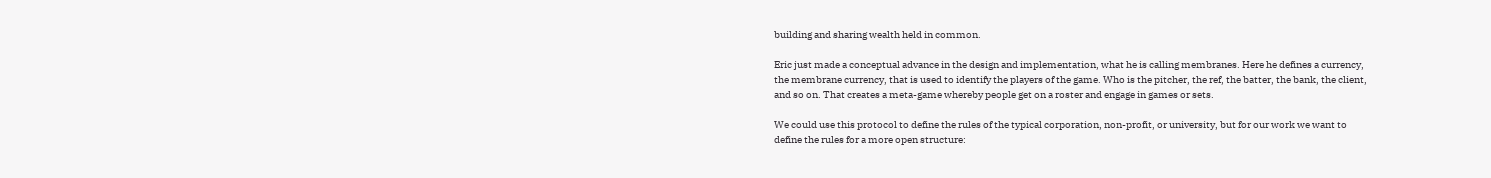building and sharing wealth held in common.

Eric just made a conceptual advance in the design and implementation, what he is calling membranes. Here he defines a currency, the membrane currency, that is used to identify the players of the game. Who is the pitcher, the ref, the batter, the bank, the client, and so on. That creates a meta-game whereby people get on a roster and engage in games or sets.

We could use this protocol to define the rules of the typical corporation, non-profit, or university, but for our work we want to define the rules for a more open structure: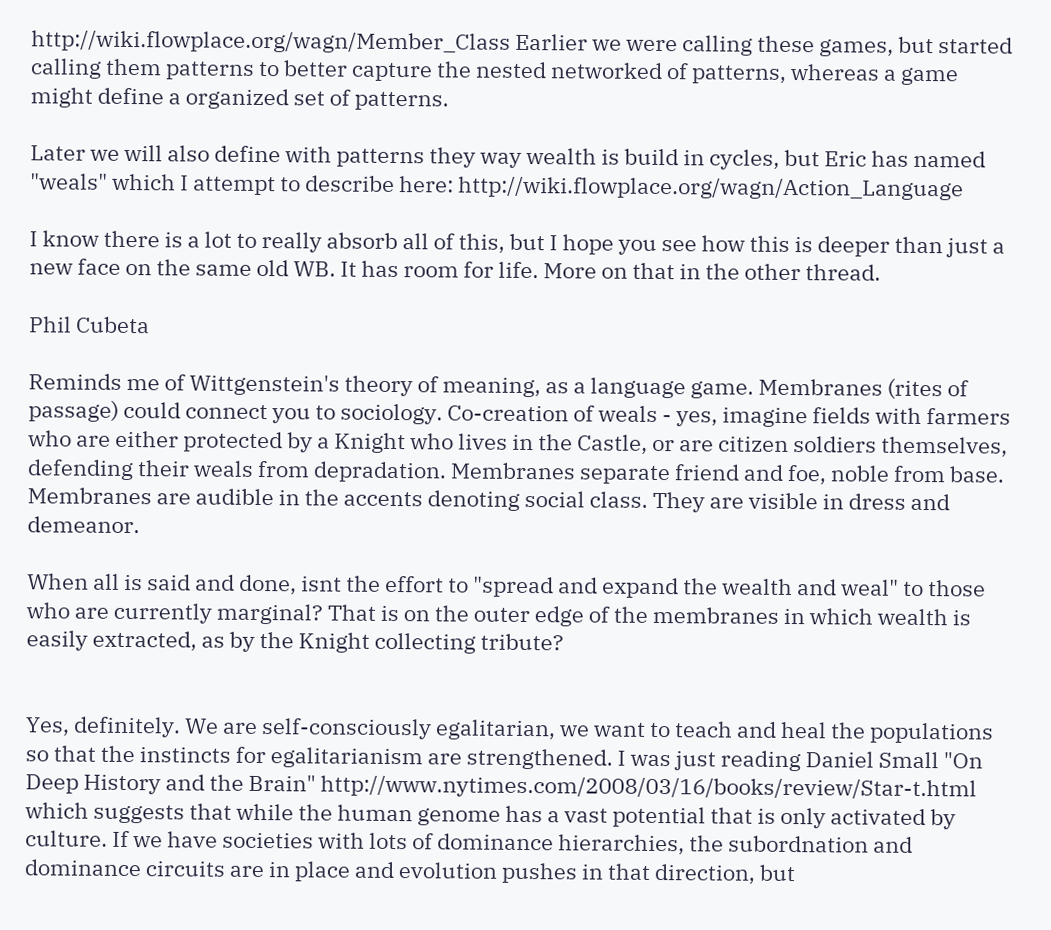http://wiki.flowplace.org/wagn/Member_Class Earlier we were calling these games, but started calling them patterns to better capture the nested networked of patterns, whereas a game might define a organized set of patterns.

Later we will also define with patterns they way wealth is build in cycles, but Eric has named "weals" which I attempt to describe here: http://wiki.flowplace.org/wagn/Action_Language

I know there is a lot to really absorb all of this, but I hope you see how this is deeper than just a new face on the same old WB. It has room for life. More on that in the other thread.

Phil Cubeta

Reminds me of Wittgenstein's theory of meaning, as a language game. Membranes (rites of passage) could connect you to sociology. Co-creation of weals - yes, imagine fields with farmers who are either protected by a Knight who lives in the Castle, or are citizen soldiers themselves, defending their weals from depradation. Membranes separate friend and foe, noble from base. Membranes are audible in the accents denoting social class. They are visible in dress and demeanor.

When all is said and done, isnt the effort to "spread and expand the wealth and weal" to those who are currently marginal? That is on the outer edge of the membranes in which wealth is easily extracted, as by the Knight collecting tribute?


Yes, definitely. We are self-consciously egalitarian, we want to teach and heal the populations so that the instincts for egalitarianism are strengthened. I was just reading Daniel Small "On Deep History and the Brain" http://www.nytimes.com/2008/03/16/books/review/Star-t.html which suggests that while the human genome has a vast potential that is only activated by culture. If we have societies with lots of dominance hierarchies, the subordnation and dominance circuits are in place and evolution pushes in that direction, but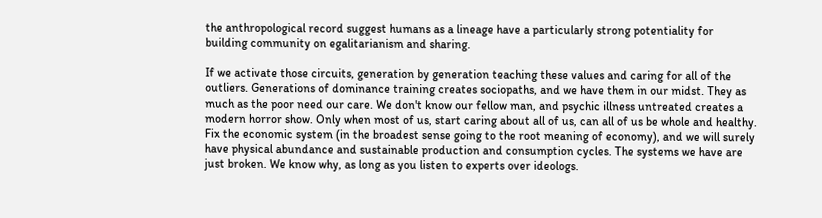the anthropological record suggest humans as a lineage have a particularly strong potentiality for building community on egalitarianism and sharing.

If we activate those circuits, generation by generation teaching these values and caring for all of the outliers. Generations of dominance training creates sociopaths, and we have them in our midst. They as much as the poor need our care. We don't know our fellow man, and psychic illness untreated creates a modern horror show. Only when most of us, start caring about all of us, can all of us be whole and healthy. Fix the economic system (in the broadest sense going to the root meaning of economy), and we will surely have physical abundance and sustainable production and consumption cycles. The systems we have are just broken. We know why, as long as you listen to experts over ideologs.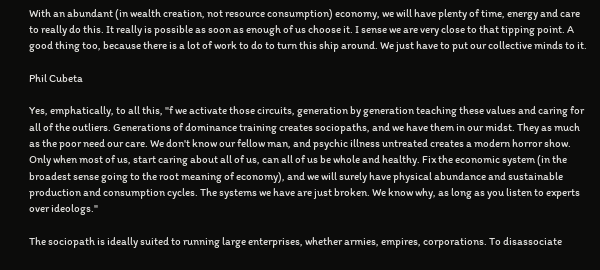With an abundant (in wealth creation, not resource consumption) economy, we will have plenty of time, energy and care to really do this. It really is possible as soon as enough of us choose it. I sense we are very close to that tipping point. A good thing too, because there is a lot of work to do to turn this ship around. We just have to put our collective minds to it.

Phil Cubeta

Yes, emphatically, to all this, "f we activate those circuits, generation by generation teaching these values and caring for all of the outliers. Generations of dominance training creates sociopaths, and we have them in our midst. They as much as the poor need our care. We don't know our fellow man, and psychic illness untreated creates a modern horror show. Only when most of us, start caring about all of us, can all of us be whole and healthy. Fix the economic system (in the broadest sense going to the root meaning of economy), and we will surely have physical abundance and sustainable production and consumption cycles. The systems we have are just broken. We know why, as long as you listen to experts over ideologs."

The sociopath is ideally suited to running large enterprises, whether armies, empires, corporations. To disassociate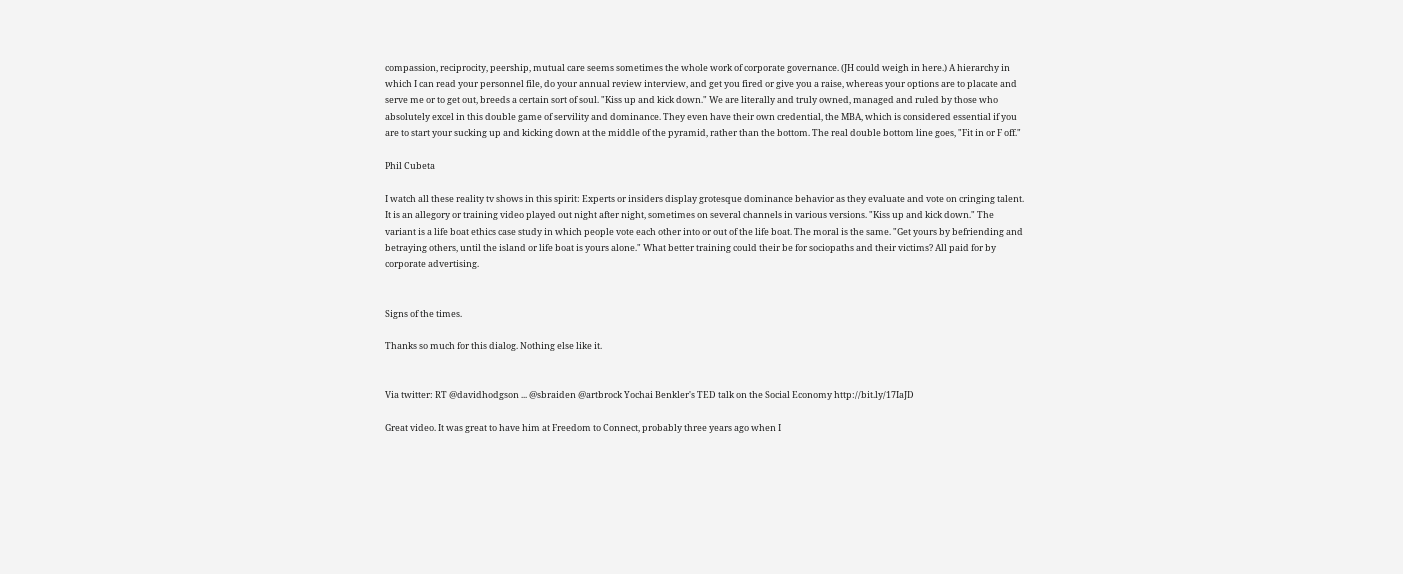compassion, reciprocity, peership, mutual care seems sometimes the whole work of corporate governance. (JH could weigh in here.) A hierarchy in which I can read your personnel file, do your annual review interview, and get you fired or give you a raise, whereas your options are to placate and serve me or to get out, breeds a certain sort of soul. "Kiss up and kick down." We are literally and truly owned, managed and ruled by those who absolutely excel in this double game of servility and dominance. They even have their own credential, the MBA, which is considered essential if you are to start your sucking up and kicking down at the middle of the pyramid, rather than the bottom. The real double bottom line goes, "Fit in or F off."

Phil Cubeta

I watch all these reality tv shows in this spirit: Experts or insiders display grotesque dominance behavior as they evaluate and vote on cringing talent. It is an allegory or training video played out night after night, sometimes on several channels in various versions. "Kiss up and kick down." The variant is a life boat ethics case study in which people vote each other into or out of the life boat. The moral is the same. "Get yours by befriending and betraying others, until the island or life boat is yours alone." What better training could their be for sociopaths and their victims? All paid for by corporate advertising.


Signs of the times.

Thanks so much for this dialog. Nothing else like it.


Via twitter: RT @davidhodgson ... @sbraiden @artbrock Yochai Benkler's TED talk on the Social Economy http://bit.ly/17IaJD

Great video. It was great to have him at Freedom to Connect, probably three years ago when I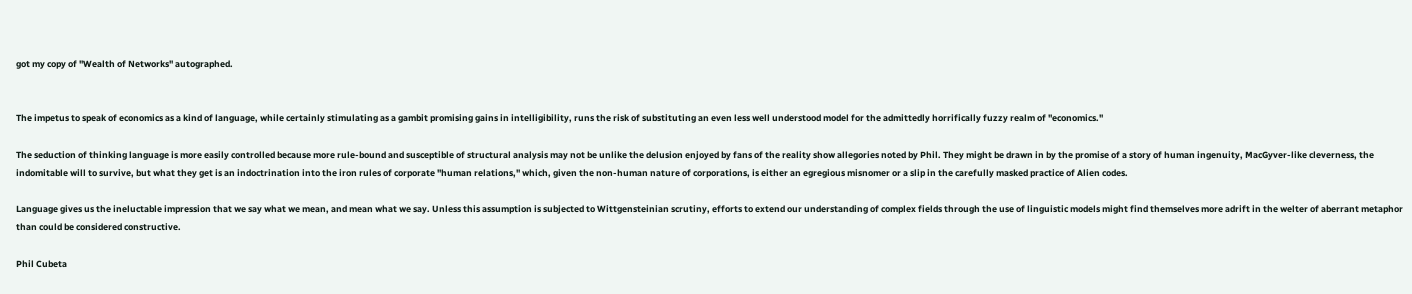got my copy of "Wealth of Networks" autographed.


The impetus to speak of economics as a kind of language, while certainly stimulating as a gambit promising gains in intelligibility, runs the risk of substituting an even less well understood model for the admittedly horrifically fuzzy realm of "economics."

The seduction of thinking language is more easily controlled because more rule-bound and susceptible of structural analysis may not be unlike the delusion enjoyed by fans of the reality show allegories noted by Phil. They might be drawn in by the promise of a story of human ingenuity, MacGyver-like cleverness, the indomitable will to survive, but what they get is an indoctrination into the iron rules of corporate "human relations," which, given the non-human nature of corporations, is either an egregious misnomer or a slip in the carefully masked practice of Alien codes.

Language gives us the ineluctable impression that we say what we mean, and mean what we say. Unless this assumption is subjected to Wittgensteinian scrutiny, efforts to extend our understanding of complex fields through the use of linguistic models might find themselves more adrift in the welter of aberrant metaphor than could be considered constructive.

Phil Cubeta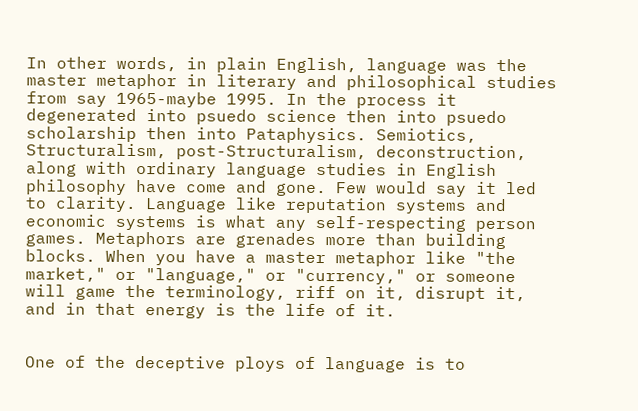In other words, in plain English, language was the master metaphor in literary and philosophical studies from say 1965-maybe 1995. In the process it degenerated into psuedo science then into psuedo scholarship then into Pataphysics. Semiotics, Structuralism, post-Structuralism, deconstruction, along with ordinary language studies in English philosophy have come and gone. Few would say it led to clarity. Language like reputation systems and economic systems is what any self-respecting person games. Metaphors are grenades more than building blocks. When you have a master metaphor like "the market," or "language," or "currency," or someone will game the terminology, riff on it, disrupt it, and in that energy is the life of it.


One of the deceptive ploys of language is to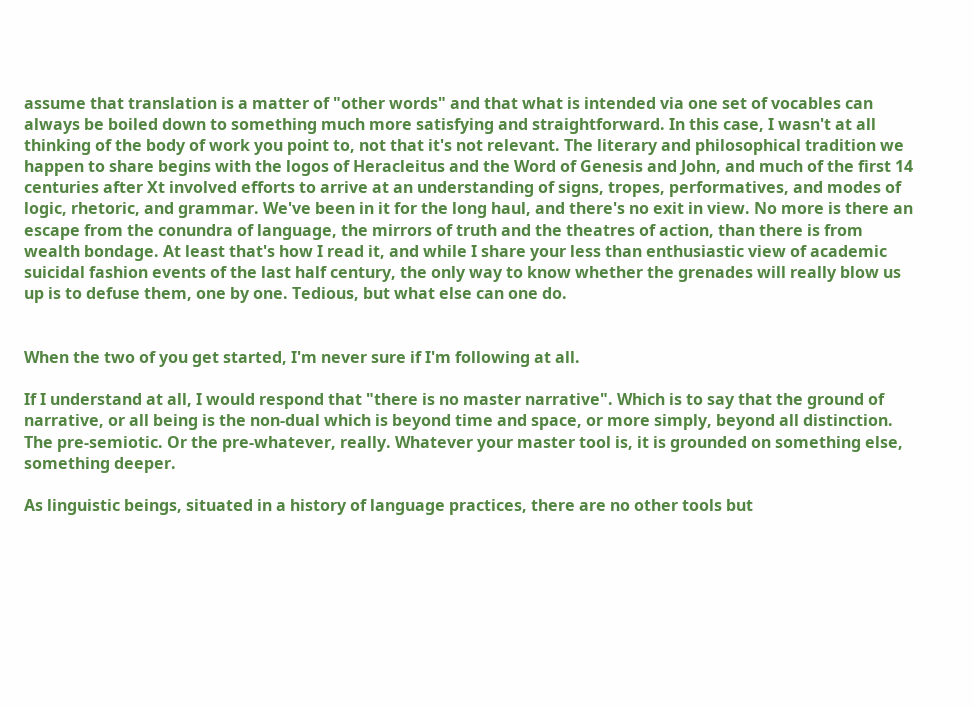assume that translation is a matter of "other words" and that what is intended via one set of vocables can always be boiled down to something much more satisfying and straightforward. In this case, I wasn't at all thinking of the body of work you point to, not that it's not relevant. The literary and philosophical tradition we happen to share begins with the logos of Heracleitus and the Word of Genesis and John, and much of the first 14 centuries after Xt involved efforts to arrive at an understanding of signs, tropes, performatives, and modes of logic, rhetoric, and grammar. We've been in it for the long haul, and there's no exit in view. No more is there an escape from the conundra of language, the mirrors of truth and the theatres of action, than there is from wealth bondage. At least that's how I read it, and while I share your less than enthusiastic view of academic suicidal fashion events of the last half century, the only way to know whether the grenades will really blow us up is to defuse them, one by one. Tedious, but what else can one do.


When the two of you get started, I'm never sure if I'm following at all.

If I understand at all, I would respond that "there is no master narrative". Which is to say that the ground of narrative, or all being is the non-dual which is beyond time and space, or more simply, beyond all distinction. The pre-semiotic. Or the pre-whatever, really. Whatever your master tool is, it is grounded on something else, something deeper.

As linguistic beings, situated in a history of language practices, there are no other tools but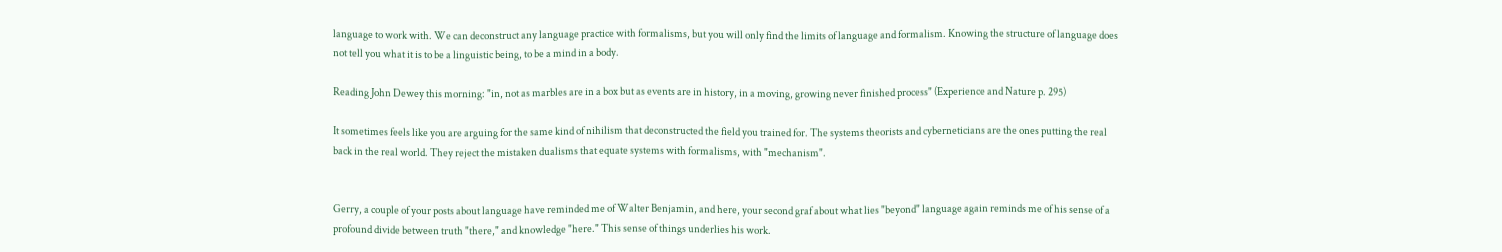language to work with. We can deconstruct any language practice with formalisms, but you will only find the limits of language and formalism. Knowing the structure of language does not tell you what it is to be a linguistic being, to be a mind in a body.

Reading John Dewey this morning: "in, not as marbles are in a box but as events are in history, in a moving, growing never finished process" (Experience and Nature p. 295)

It sometimes feels like you are arguing for the same kind of nihilism that deconstructed the field you trained for. The systems theorists and cyberneticians are the ones putting the real back in the real world. They reject the mistaken dualisms that equate systems with formalisms, with "mechanism".


Gerry, a couple of your posts about language have reminded me of Walter Benjamin, and here, your second graf about what lies "beyond" language again reminds me of his sense of a profound divide between truth "there," and knowledge "here." This sense of things underlies his work.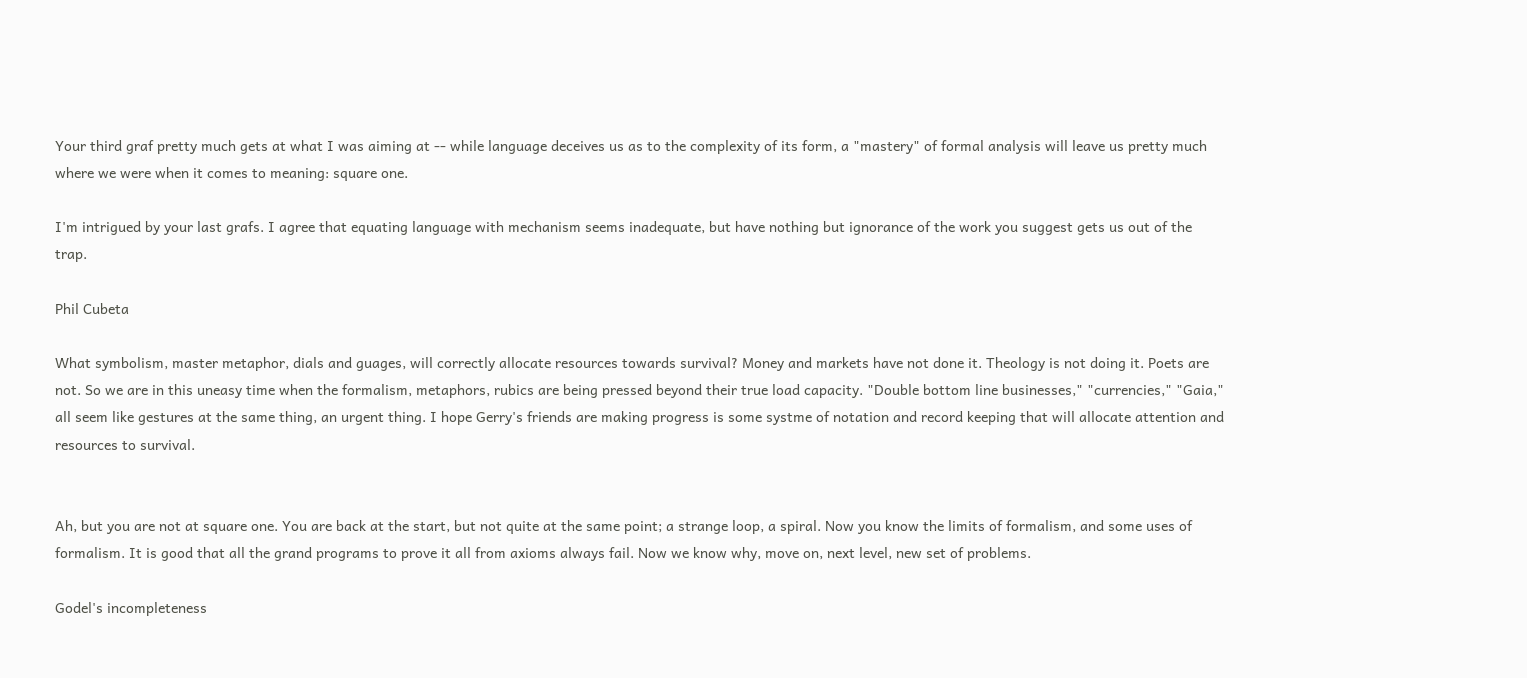Your third graf pretty much gets at what I was aiming at -- while language deceives us as to the complexity of its form, a "mastery" of formal analysis will leave us pretty much where we were when it comes to meaning: square one.

I'm intrigued by your last grafs. I agree that equating language with mechanism seems inadequate, but have nothing but ignorance of the work you suggest gets us out of the trap.

Phil Cubeta

What symbolism, master metaphor, dials and guages, will correctly allocate resources towards survival? Money and markets have not done it. Theology is not doing it. Poets are not. So we are in this uneasy time when the formalism, metaphors, rubics are being pressed beyond their true load capacity. "Double bottom line businesses," "currencies," "Gaia," all seem like gestures at the same thing, an urgent thing. I hope Gerry's friends are making progress is some systme of notation and record keeping that will allocate attention and resources to survival.


Ah, but you are not at square one. You are back at the start, but not quite at the same point; a strange loop, a spiral. Now you know the limits of formalism, and some uses of formalism. It is good that all the grand programs to prove it all from axioms always fail. Now we know why, move on, next level, new set of problems.

Godel's incompleteness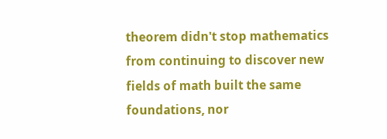theorem didn't stop mathematics from continuing to discover new fields of math built the same foundations, nor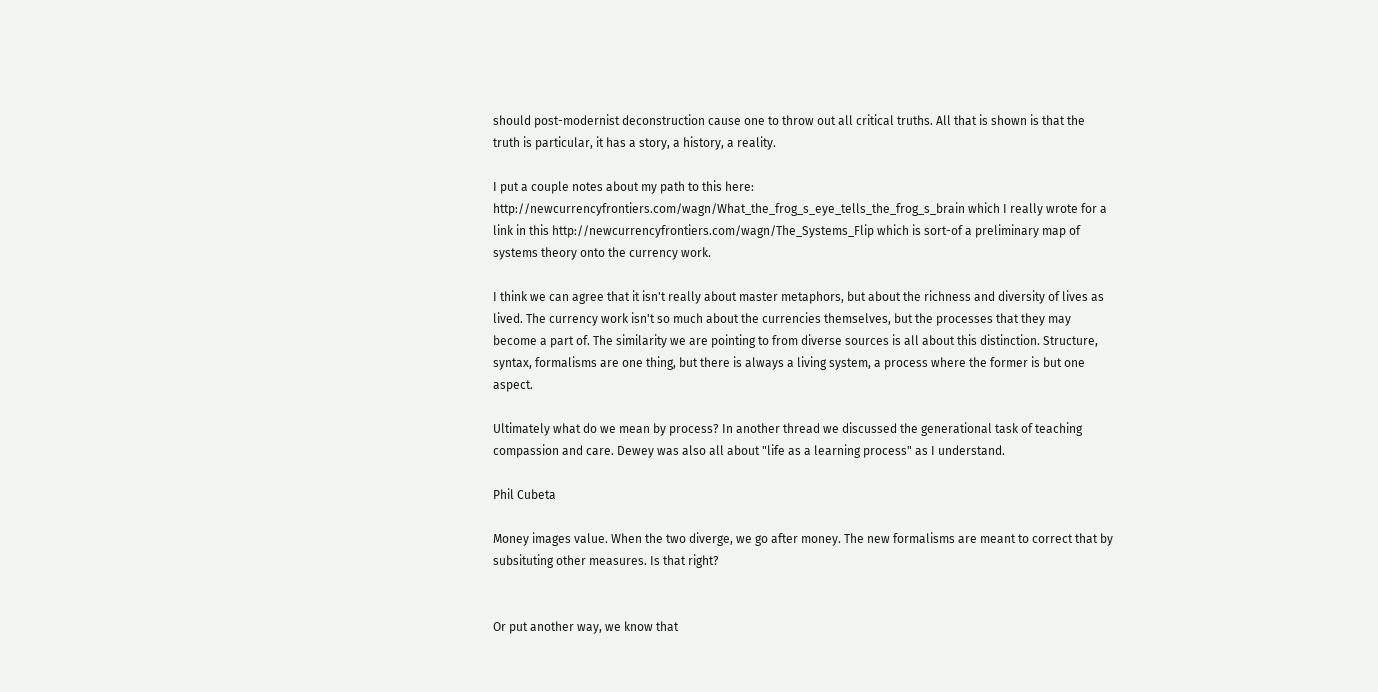should post-modernist deconstruction cause one to throw out all critical truths. All that is shown is that the truth is particular, it has a story, a history, a reality.

I put a couple notes about my path to this here: http://newcurrencyfrontiers.com/wagn/What_the_frog_s_eye_tells_the_frog_s_brain which I really wrote for a link in this http://newcurrencyfrontiers.com/wagn/The_Systems_Flip which is sort-of a preliminary map of systems theory onto the currency work.

I think we can agree that it isn't really about master metaphors, but about the richness and diversity of lives as lived. The currency work isn't so much about the currencies themselves, but the processes that they may become a part of. The similarity we are pointing to from diverse sources is all about this distinction. Structure, syntax, formalisms are one thing, but there is always a living system, a process where the former is but one aspect.

Ultimately what do we mean by process? In another thread we discussed the generational task of teaching compassion and care. Dewey was also all about "life as a learning process" as I understand.

Phil Cubeta

Money images value. When the two diverge, we go after money. The new formalisms are meant to correct that by subsituting other measures. Is that right?


Or put another way, we know that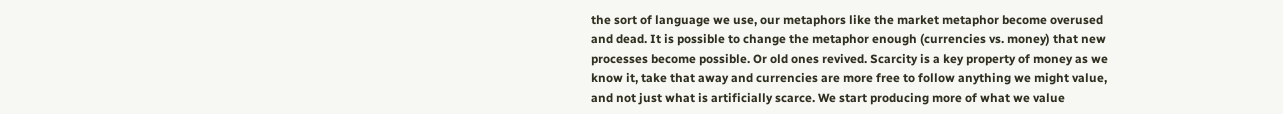the sort of language we use, our metaphors like the market metaphor become overused and dead. It is possible to change the metaphor enough (currencies vs. money) that new processes become possible. Or old ones revived. Scarcity is a key property of money as we know it, take that away and currencies are more free to follow anything we might value, and not just what is artificially scarce. We start producing more of what we value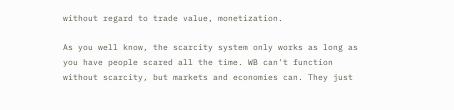without regard to trade value, monetization.

As you well know, the scarcity system only works as long as you have people scared all the time. WB can't function without scarcity, but markets and economies can. They just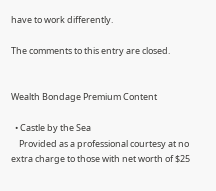have to work differently.

The comments to this entry are closed.


Wealth Bondage Premium Content

  • Castle by the Sea
    Provided as a professional courtesy at no extra charge to those with net worth of $25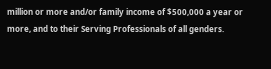million or more and/or family income of $500,000 a year or more, and to their Serving Professionals of all genders.